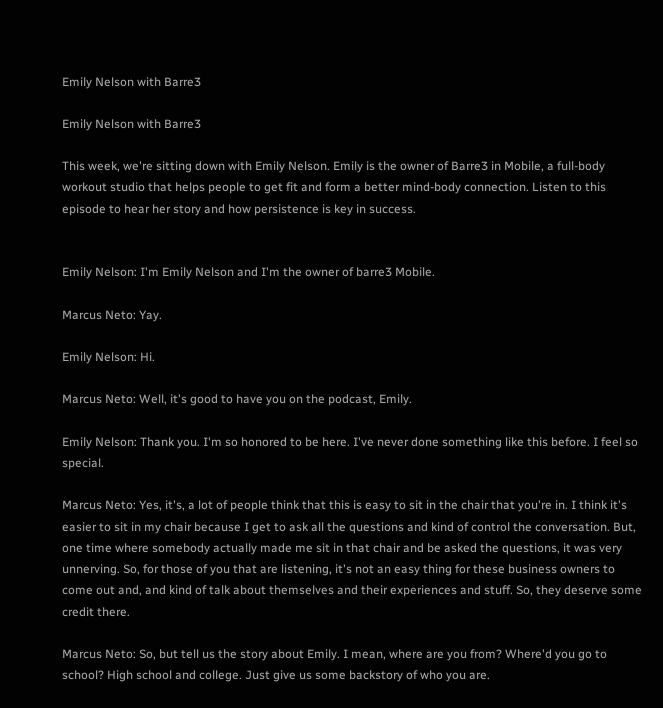Emily Nelson with Barre3

Emily Nelson with Barre3

This week, we're sitting down with Emily Nelson. Emily is the owner of Barre3 in Mobile, a full-body workout studio that helps people to get fit and form a better mind-body connection. Listen to this episode to hear her story and how persistence is key in success.


Emily Nelson: I'm Emily Nelson and I'm the owner of barre3 Mobile.

Marcus Neto: Yay.

Emily Nelson: Hi.

Marcus Neto: Well, it's good to have you on the podcast, Emily.

Emily Nelson: Thank you. I'm so honored to be here. I've never done something like this before. I feel so special.

Marcus Neto: Yes, it's, a lot of people think that this is easy to sit in the chair that you're in. I think it's easier to sit in my chair because I get to ask all the questions and kind of control the conversation. But, one time where somebody actually made me sit in that chair and be asked the questions, it was very unnerving. So, for those of you that are listening, it's not an easy thing for these business owners to come out and, and kind of talk about themselves and their experiences and stuff. So, they deserve some credit there.

Marcus Neto: So, but tell us the story about Emily. I mean, where are you from? Where'd you go to school? High school and college. Just give us some backstory of who you are.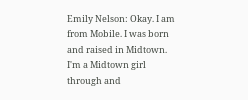Emily Nelson: Okay. I am from Mobile. I was born and raised in Midtown. I'm a Midtown girl through and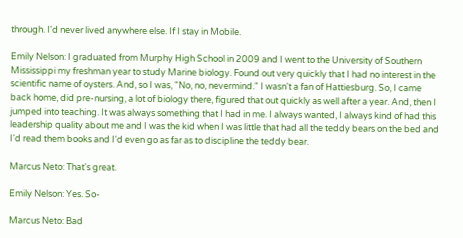through. I'd never lived anywhere else. If I stay in Mobile.

Emily Nelson: I graduated from Murphy High School in 2009 and I went to the University of Southern Mississippi my freshman year to study Marine biology. Found out very quickly that I had no interest in the scientific name of oysters. And, so I was, "No, no, nevermind." I wasn't a fan of Hattiesburg. So, I came back home, did pre-nursing, a lot of biology there, figured that out quickly as well after a year. And, then I jumped into teaching. It was always something that I had in me. I always wanted, I always kind of had this leadership quality about me and I was the kid when I was little that had all the teddy bears on the bed and I'd read them books and I'd even go as far as to discipline the teddy bear.

Marcus Neto: That's great.

Emily Nelson: Yes. So-

Marcus Neto: Bad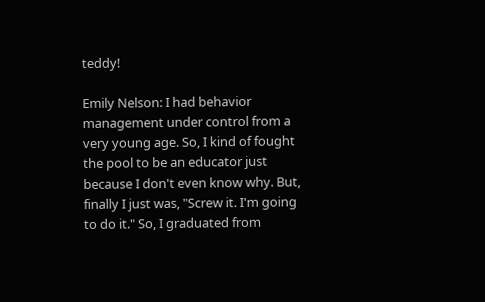teddy!

Emily Nelson: I had behavior management under control from a very young age. So, I kind of fought the pool to be an educator just because I don't even know why. But, finally I just was, "Screw it. I'm going to do it." So, I graduated from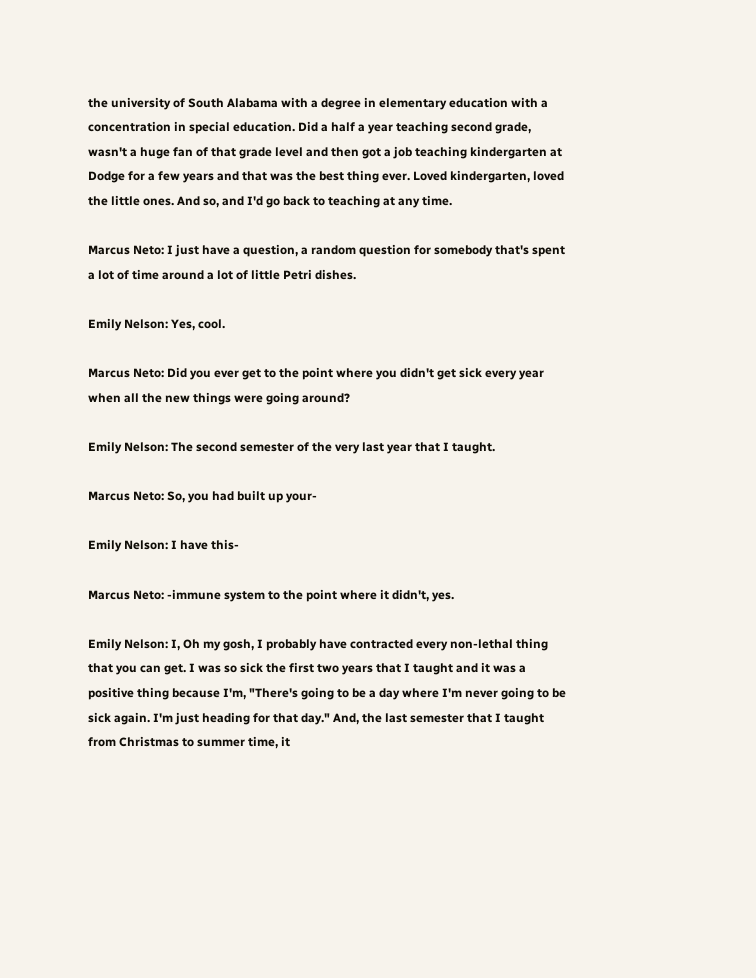the university of South Alabama with a degree in elementary education with a concentration in special education. Did a half a year teaching second grade, wasn't a huge fan of that grade level and then got a job teaching kindergarten at Dodge for a few years and that was the best thing ever. Loved kindergarten, loved the little ones. And so, and I'd go back to teaching at any time.

Marcus Neto: I just have a question, a random question for somebody that's spent a lot of time around a lot of little Petri dishes.

Emily Nelson: Yes, cool.

Marcus Neto: Did you ever get to the point where you didn't get sick every year when all the new things were going around?

Emily Nelson: The second semester of the very last year that I taught.

Marcus Neto: So, you had built up your-

Emily Nelson: I have this-

Marcus Neto: -immune system to the point where it didn't, yes.

Emily Nelson: I, Oh my gosh, I probably have contracted every non-lethal thing that you can get. I was so sick the first two years that I taught and it was a positive thing because I'm, "There's going to be a day where I'm never going to be sick again. I'm just heading for that day." And, the last semester that I taught from Christmas to summer time, it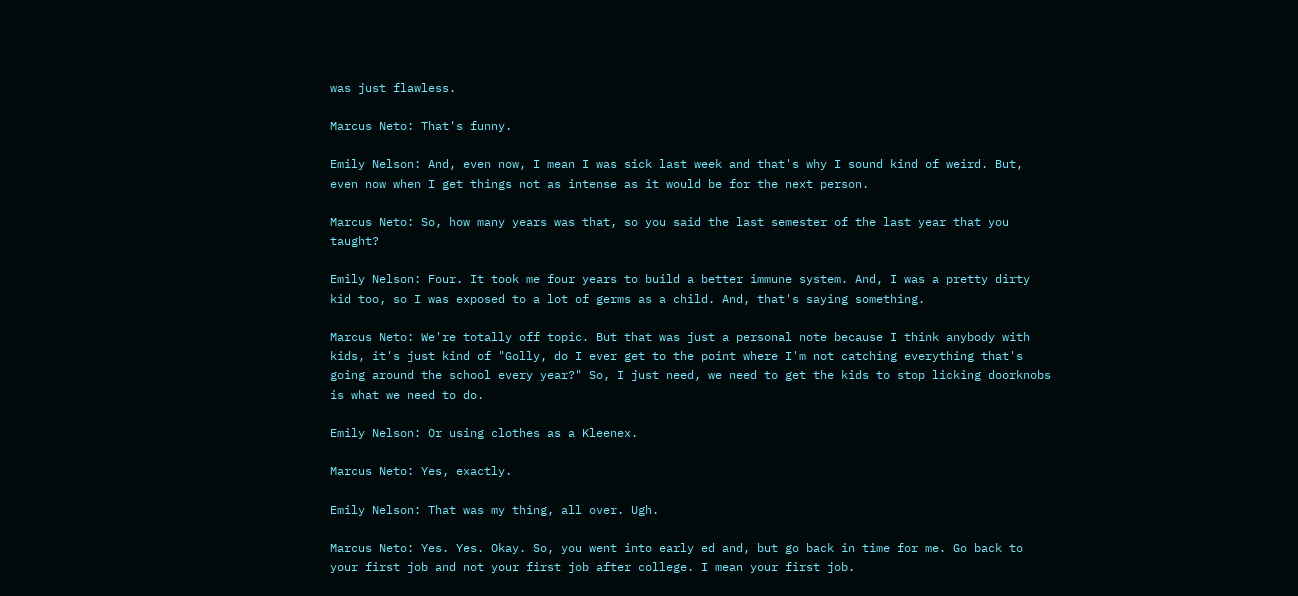was just flawless.

Marcus Neto: That's funny.

Emily Nelson: And, even now, I mean I was sick last week and that's why I sound kind of weird. But, even now when I get things not as intense as it would be for the next person.

Marcus Neto: So, how many years was that, so you said the last semester of the last year that you taught?

Emily Nelson: Four. It took me four years to build a better immune system. And, I was a pretty dirty kid too, so I was exposed to a lot of germs as a child. And, that's saying something.

Marcus Neto: We're totally off topic. But that was just a personal note because I think anybody with kids, it's just kind of "Golly, do I ever get to the point where I'm not catching everything that's going around the school every year?" So, I just need, we need to get the kids to stop licking doorknobs is what we need to do.

Emily Nelson: Or using clothes as a Kleenex.

Marcus Neto: Yes, exactly.

Emily Nelson: That was my thing, all over. Ugh.

Marcus Neto: Yes. Yes. Okay. So, you went into early ed and, but go back in time for me. Go back to your first job and not your first job after college. I mean your first job.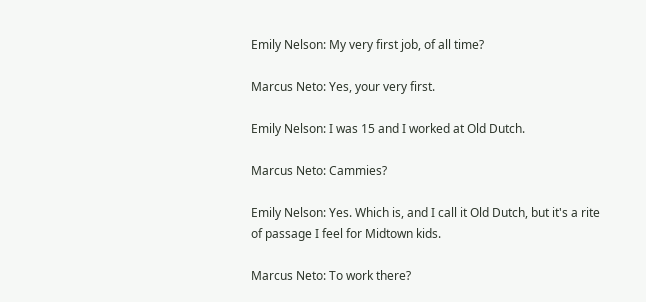Emily Nelson: My very first job, of all time?

Marcus Neto: Yes, your very first.

Emily Nelson: I was 15 and I worked at Old Dutch.

Marcus Neto: Cammies?

Emily Nelson: Yes. Which is, and I call it Old Dutch, but it's a rite of passage I feel for Midtown kids.

Marcus Neto: To work there?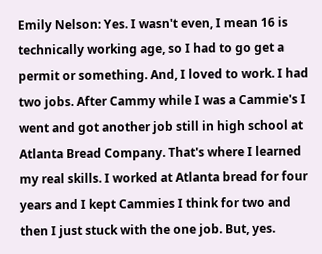Emily Nelson: Yes. I wasn't even, I mean 16 is technically working age, so I had to go get a permit or something. And, I loved to work. I had two jobs. After Cammy while I was a Cammie's I went and got another job still in high school at Atlanta Bread Company. That's where I learned my real skills. I worked at Atlanta bread for four years and I kept Cammies I think for two and then I just stuck with the one job. But, yes.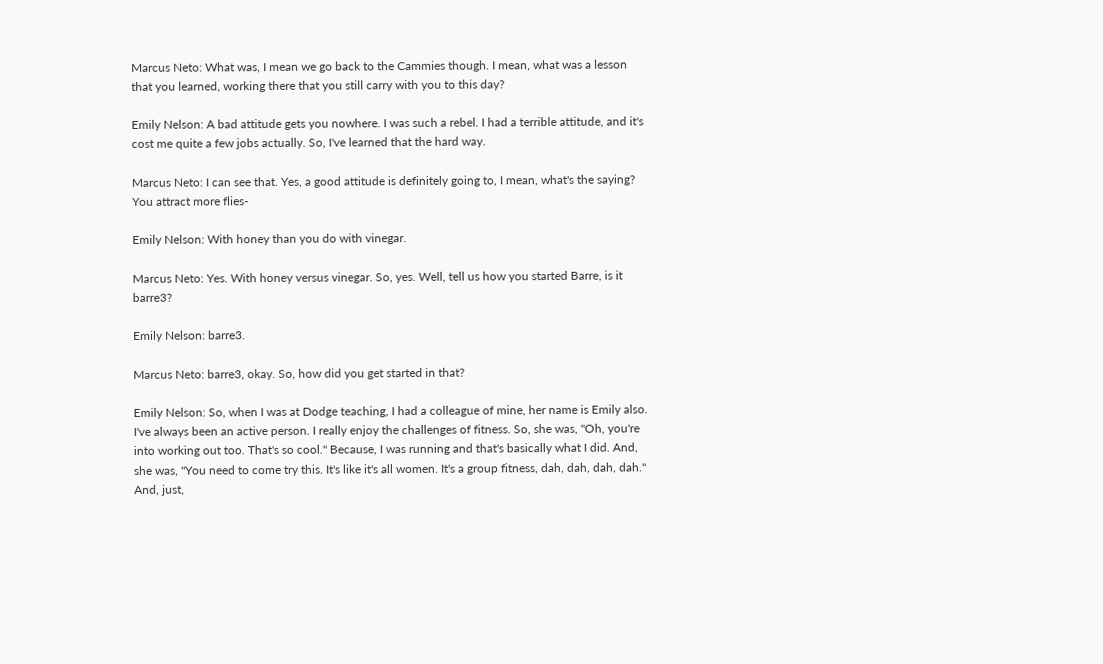Marcus Neto: What was, I mean we go back to the Cammies though. I mean, what was a lesson that you learned, working there that you still carry with you to this day?

Emily Nelson: A bad attitude gets you nowhere. I was such a rebel. I had a terrible attitude, and it's cost me quite a few jobs actually. So, I've learned that the hard way.

Marcus Neto: I can see that. Yes, a good attitude is definitely going to, I mean, what's the saying? You attract more flies-

Emily Nelson: With honey than you do with vinegar.

Marcus Neto: Yes. With honey versus vinegar. So, yes. Well, tell us how you started Barre, is it barre3?

Emily Nelson: barre3.

Marcus Neto: barre3, okay. So, how did you get started in that?

Emily Nelson: So, when I was at Dodge teaching, I had a colleague of mine, her name is Emily also. I've always been an active person. I really enjoy the challenges of fitness. So, she was, "Oh, you're into working out too. That's so cool." Because, I was running and that's basically what I did. And, she was, "You need to come try this. It's like it's all women. It's a group fitness, dah, dah, dah, dah." And, just,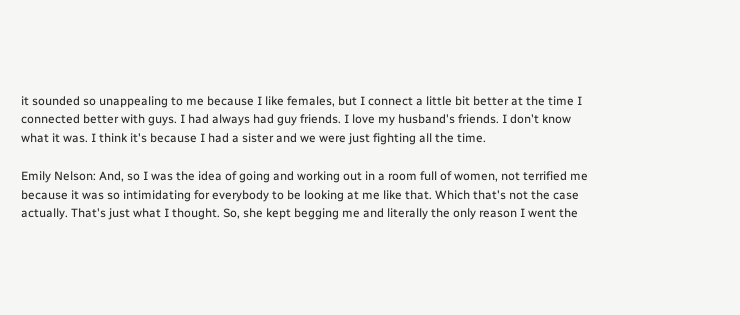it sounded so unappealing to me because I like females, but I connect a little bit better at the time I connected better with guys. I had always had guy friends. I love my husband's friends. I don't know what it was. I think it's because I had a sister and we were just fighting all the time.

Emily Nelson: And, so I was the idea of going and working out in a room full of women, not terrified me because it was so intimidating for everybody to be looking at me like that. Which that's not the case actually. That's just what I thought. So, she kept begging me and literally the only reason I went the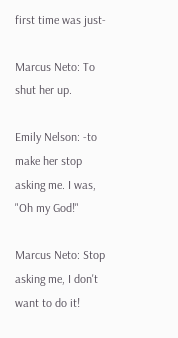first time was just-

Marcus Neto: To shut her up.

Emily Nelson: -to make her stop asking me. I was, "Oh my God!"

Marcus Neto: Stop asking me, I don't want to do it!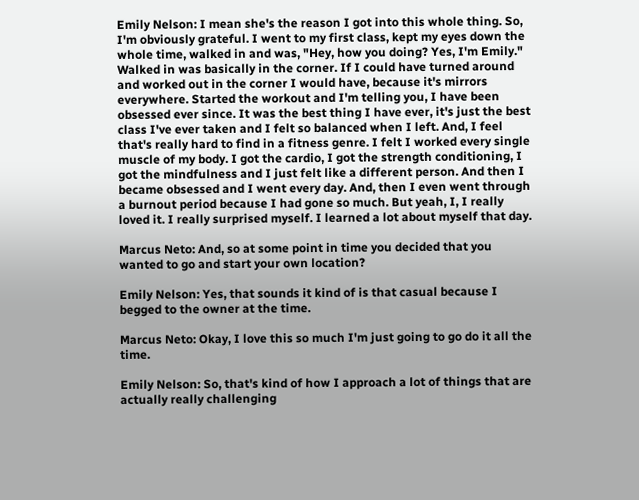Emily Nelson: I mean she's the reason I got into this whole thing. So, I'm obviously grateful. I went to my first class, kept my eyes down the whole time, walked in and was, "Hey, how you doing? Yes, I'm Emily." Walked in was basically in the corner. If I could have turned around and worked out in the corner I would have, because it's mirrors everywhere. Started the workout and I'm telling you, I have been obsessed ever since. It was the best thing I have ever, it's just the best class I've ever taken and I felt so balanced when I left. And, I feel that's really hard to find in a fitness genre. I felt I worked every single muscle of my body. I got the cardio, I got the strength conditioning, I got the mindfulness and I just felt like a different person. And then I became obsessed and I went every day. And, then I even went through a burnout period because I had gone so much. But yeah, I, I really loved it. I really surprised myself. I learned a lot about myself that day.

Marcus Neto: And, so at some point in time you decided that you wanted to go and start your own location?

Emily Nelson: Yes, that sounds it kind of is that casual because I begged to the owner at the time.

Marcus Neto: Okay, I love this so much I'm just going to go do it all the time.

Emily Nelson: So, that's kind of how I approach a lot of things that are actually really challenging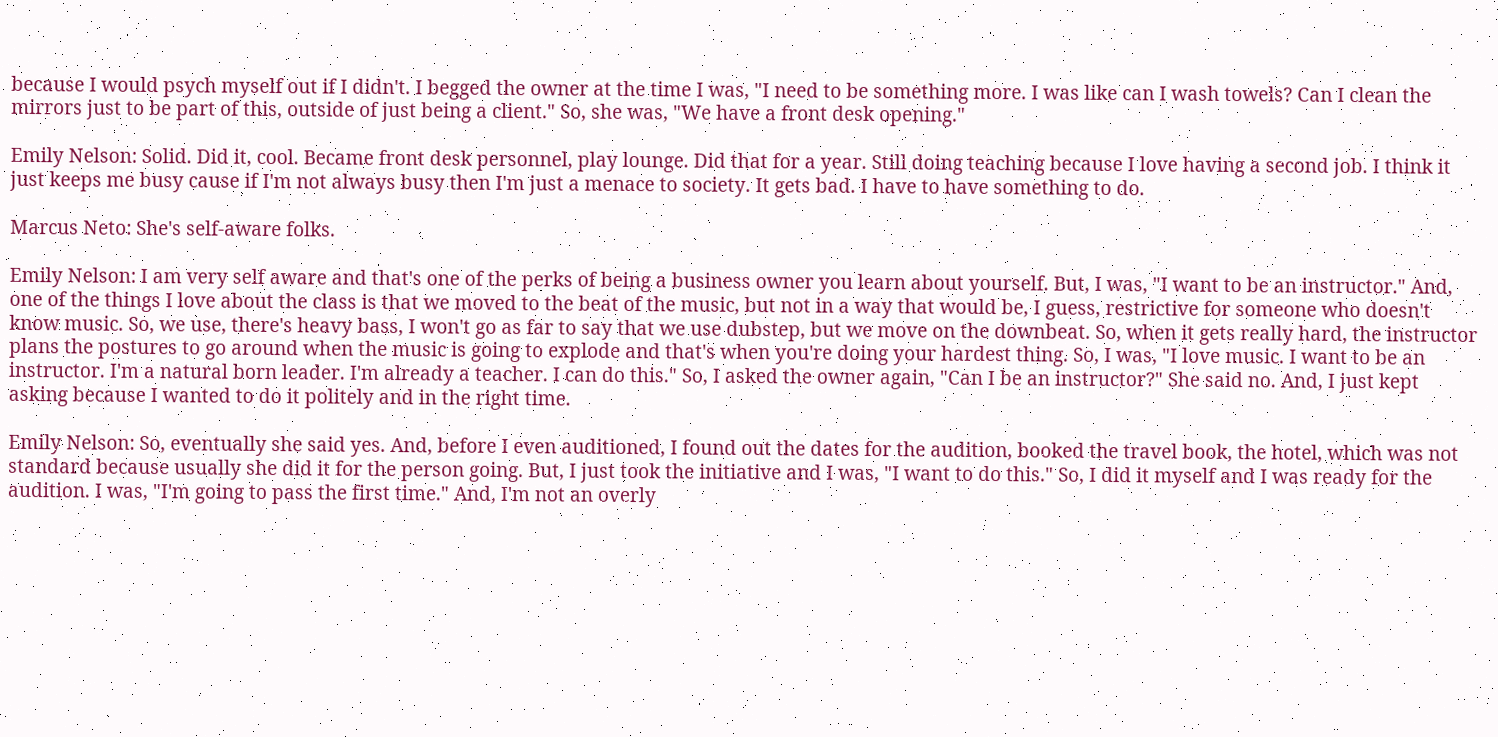because I would psych myself out if I didn't. I begged the owner at the time I was, "I need to be something more. I was like can I wash towels? Can I clean the mirrors just to be part of this, outside of just being a client." So, she was, "We have a front desk opening."

Emily Nelson: Solid. Did it, cool. Became front desk personnel, play lounge. Did that for a year. Still doing teaching because I love having a second job. I think it just keeps me busy cause if I'm not always busy then I'm just a menace to society. It gets bad. I have to have something to do.

Marcus Neto: She's self-aware folks.

Emily Nelson: I am very self aware and that's one of the perks of being a business owner you learn about yourself. But, I was, "I want to be an instructor." And, one of the things I love about the class is that we moved to the beat of the music, but not in a way that would be, I guess, restrictive for someone who doesn't know music. So, we use, there's heavy bass, I won't go as far to say that we use dubstep, but we move on the downbeat. So, when it gets really hard, the instructor plans the postures to go around when the music is going to explode and that's when you're doing your hardest thing. So, I was, "I love music. I want to be an instructor. I'm a natural born leader. I'm already a teacher. I can do this." So, I asked the owner again, "Can I be an instructor?" She said no. And, I just kept asking because I wanted to do it politely and in the right time.

Emily Nelson: So, eventually she said yes. And, before I even auditioned, I found out the dates for the audition, booked the travel book, the hotel, which was not standard because usually she did it for the person going. But, I just took the initiative and I was, "I want to do this." So, I did it myself and I was ready for the audition. I was, "I'm going to pass the first time." And, I'm not an overly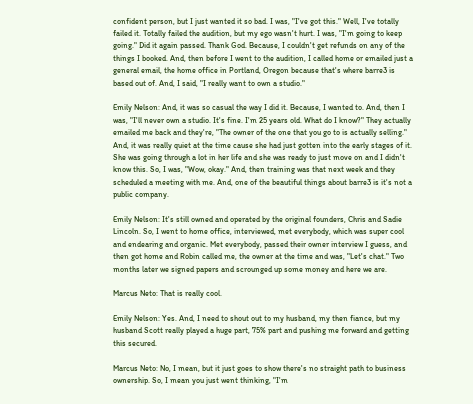confident person, but I just wanted it so bad. I was, "I've got this." Well, I've totally failed it. Totally failed the audition, but my ego wasn't hurt. I was, "I'm going to keep going." Did it again passed. Thank God. Because, I couldn't get refunds on any of the things I booked. And, then before I went to the audition, I called home or emailed just a general email, the home office in Portland, Oregon because that's where barre3 is based out of. And, I said, "I really want to own a studio."

Emily Nelson: And, it was so casual the way I did it. Because, I wanted to. And, then I was, "I'll never own a studio. It's fine. I'm 25 years old. What do I know?" They actually emailed me back and they're, "The owner of the one that you go to is actually selling." And, it was really quiet at the time cause she had just gotten into the early stages of it. She was going through a lot in her life and she was ready to just move on and I didn't know this. So, I was, "Wow, okay." And, then training was that next week and they scheduled a meeting with me. And, one of the beautiful things about barre3 is it's not a public company.

Emily Nelson: It's still owned and operated by the original founders, Chris and Sadie Lincoln. So, I went to home office, interviewed, met everybody, which was super cool and endearing and organic. Met everybody, passed their owner interview I guess, and then got home and Robin called me, the owner at the time and was, "Let's chat." Two months later we signed papers and scrounged up some money and here we are.

Marcus Neto: That is really cool.

Emily Nelson: Yes. And, I need to shout out to my husband, my then fiance, but my husband Scott really played a huge part, 75% part and pushing me forward and getting this secured.

Marcus Neto: No, I mean, but it just goes to show there's no straight path to business ownership. So, I mean you just went thinking, "I'm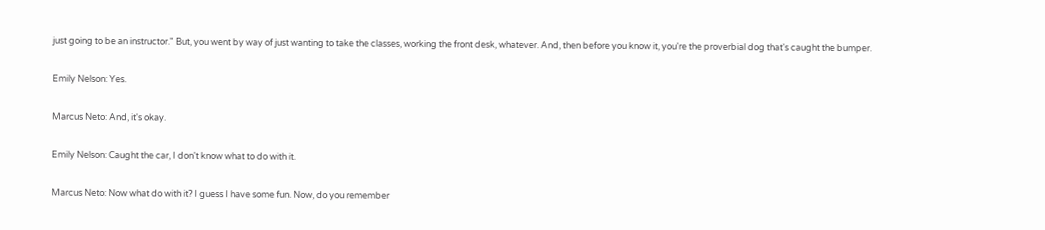just going to be an instructor." But, you went by way of just wanting to take the classes, working the front desk, whatever. And, then before you know it, you're the proverbial dog that's caught the bumper.

Emily Nelson: Yes.

Marcus Neto: And, it's okay.

Emily Nelson: Caught the car, I don't know what to do with it.

Marcus Neto: Now what do with it? I guess I have some fun. Now, do you remember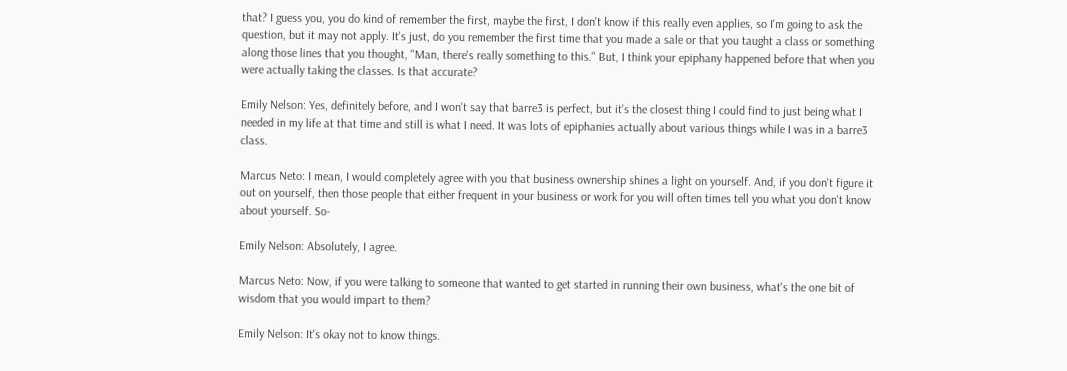that? I guess you, you do kind of remember the first, maybe the first, I don't know if this really even applies, so I'm going to ask the question, but it may not apply. It's just, do you remember the first time that you made a sale or that you taught a class or something along those lines that you thought, "Man, there's really something to this." But, I think your epiphany happened before that when you were actually taking the classes. Is that accurate?

Emily Nelson: Yes, definitely before, and I won't say that barre3 is perfect, but it's the closest thing I could find to just being what I needed in my life at that time and still is what I need. It was lots of epiphanies actually about various things while I was in a barre3 class.

Marcus Neto: I mean, I would completely agree with you that business ownership shines a light on yourself. And, if you don't figure it out on yourself, then those people that either frequent in your business or work for you will often times tell you what you don't know about yourself. So-

Emily Nelson: Absolutely, I agree.

Marcus Neto: Now, if you were talking to someone that wanted to get started in running their own business, what's the one bit of wisdom that you would impart to them?

Emily Nelson: It's okay not to know things.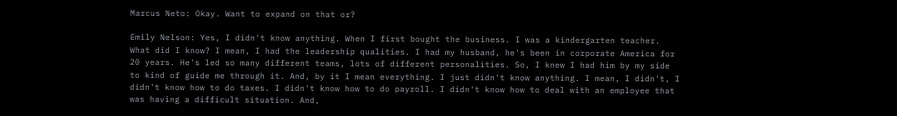Marcus Neto: Okay. Want to expand on that or?

Emily Nelson: Yes, I didn't know anything. When I first bought the business. I was a kindergarten teacher. What did I know? I mean, I had the leadership qualities. I had my husband, he's been in corporate America for 20 years. He's led so many different teams, lots of different personalities. So, I knew I had him by my side to kind of guide me through it. And, by it I mean everything. I just didn't know anything. I mean, I didn't, I didn't know how to do taxes. I didn't know how to do payroll. I didn't know how to deal with an employee that was having a difficult situation. And,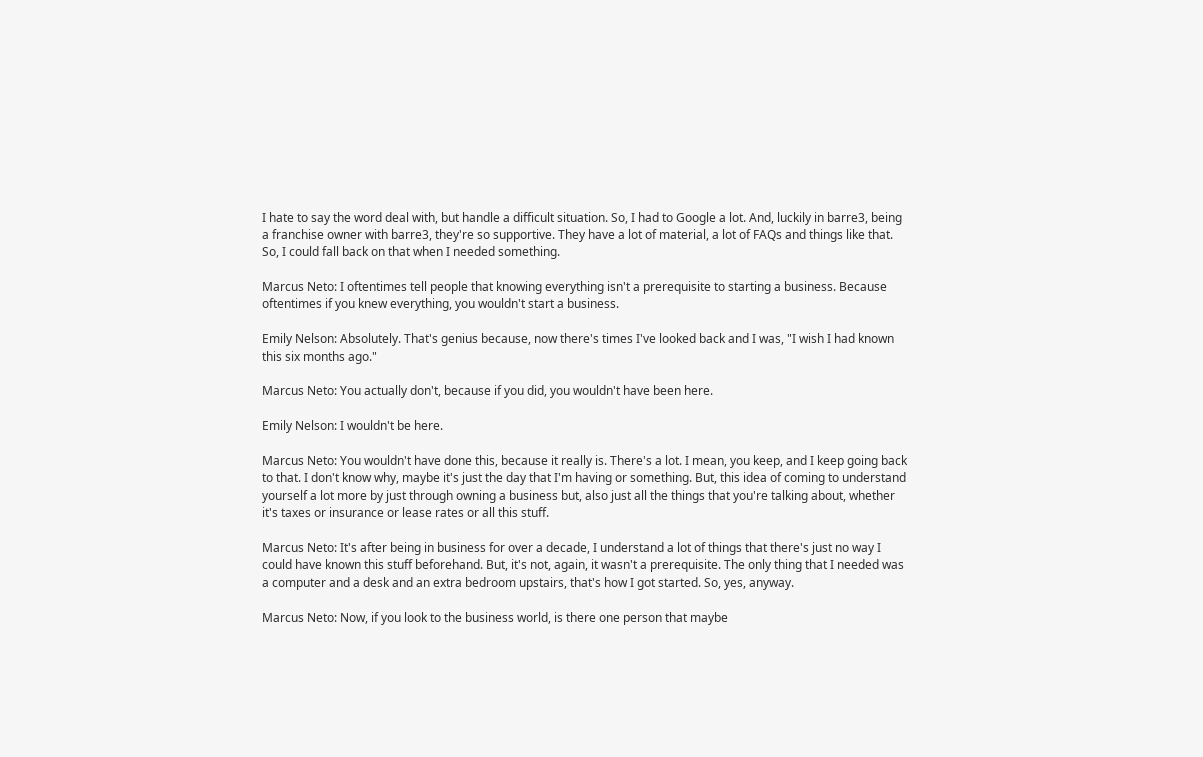I hate to say the word deal with, but handle a difficult situation. So, I had to Google a lot. And, luckily in barre3, being a franchise owner with barre3, they're so supportive. They have a lot of material, a lot of FAQs and things like that. So, I could fall back on that when I needed something.

Marcus Neto: I oftentimes tell people that knowing everything isn't a prerequisite to starting a business. Because oftentimes if you knew everything, you wouldn't start a business.

Emily Nelson: Absolutely. That's genius because, now there's times I've looked back and I was, "I wish I had known this six months ago."

Marcus Neto: You actually don't, because if you did, you wouldn't have been here.

Emily Nelson: I wouldn't be here.

Marcus Neto: You wouldn't have done this, because it really is. There's a lot. I mean, you keep, and I keep going back to that. I don't know why, maybe it's just the day that I'm having or something. But, this idea of coming to understand yourself a lot more by just through owning a business but, also just all the things that you're talking about, whether it's taxes or insurance or lease rates or all this stuff.

Marcus Neto: It's after being in business for over a decade, I understand a lot of things that there's just no way I could have known this stuff beforehand. But, it's not, again, it wasn't a prerequisite. The only thing that I needed was a computer and a desk and an extra bedroom upstairs, that's how I got started. So, yes, anyway.

Marcus Neto: Now, if you look to the business world, is there one person that maybe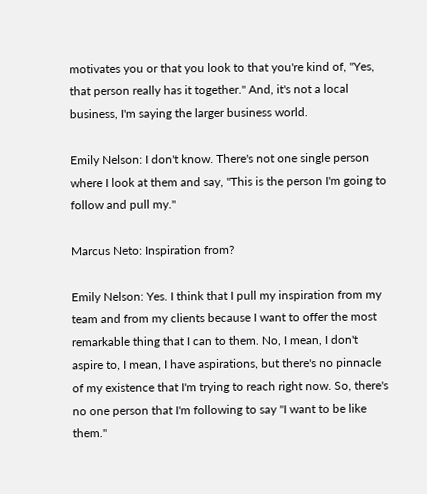motivates you or that you look to that you're kind of, "Yes, that person really has it together." And, it's not a local business, I'm saying the larger business world.

Emily Nelson: I don't know. There's not one single person where I look at them and say, "This is the person I'm going to follow and pull my."

Marcus Neto: Inspiration from?

Emily Nelson: Yes. I think that I pull my inspiration from my team and from my clients because I want to offer the most remarkable thing that I can to them. No, I mean, I don't aspire to, I mean, I have aspirations, but there's no pinnacle of my existence that I'm trying to reach right now. So, there's no one person that I'm following to say "I want to be like them."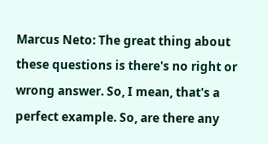Marcus Neto: The great thing about these questions is there's no right or wrong answer. So, I mean, that's a perfect example. So, are there any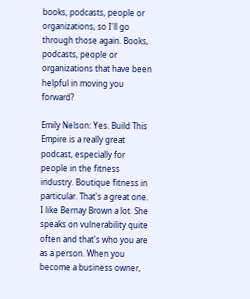books, podcasts, people or organizations, so I'll go through those again. Books, podcasts, people or organizations that have been helpful in moving you forward?

Emily Nelson: Yes. Build This Empire is a really great podcast, especially for people in the fitness industry. Boutique fitness in particular. That's a great one. I like Bernay Brown a lot. She speaks on vulnerability quite often and that's who you are as a person. When you become a business owner,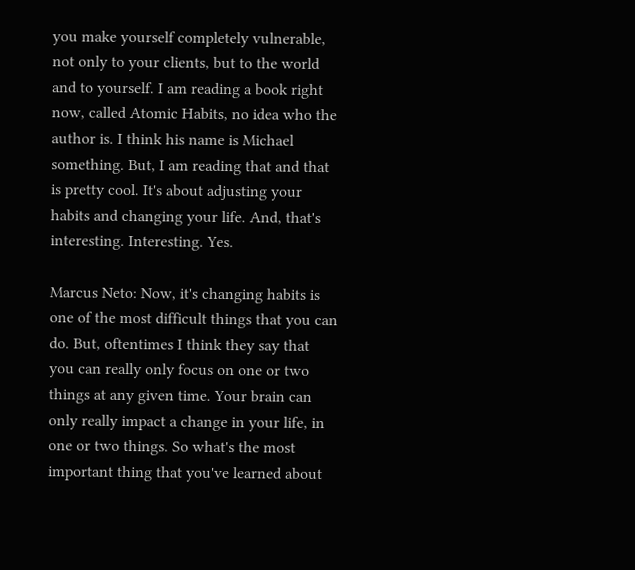you make yourself completely vulnerable, not only to your clients, but to the world and to yourself. I am reading a book right now, called Atomic Habits, no idea who the author is. I think his name is Michael something. But, I am reading that and that is pretty cool. It's about adjusting your habits and changing your life. And, that's interesting. Interesting. Yes.

Marcus Neto: Now, it's changing habits is one of the most difficult things that you can do. But, oftentimes I think they say that you can really only focus on one or two things at any given time. Your brain can only really impact a change in your life, in one or two things. So what's the most important thing that you've learned about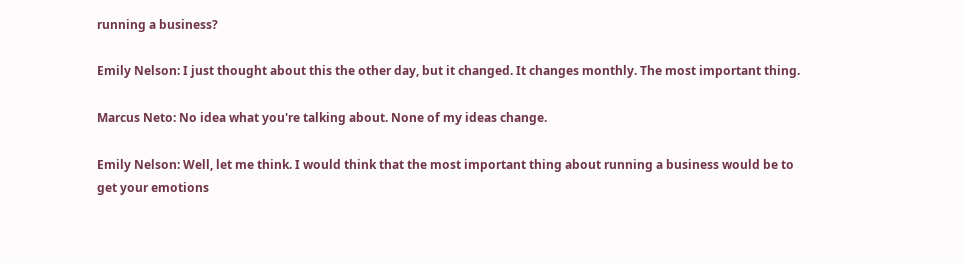running a business?

Emily Nelson: I just thought about this the other day, but it changed. It changes monthly. The most important thing.

Marcus Neto: No idea what you're talking about. None of my ideas change.

Emily Nelson: Well, let me think. I would think that the most important thing about running a business would be to get your emotions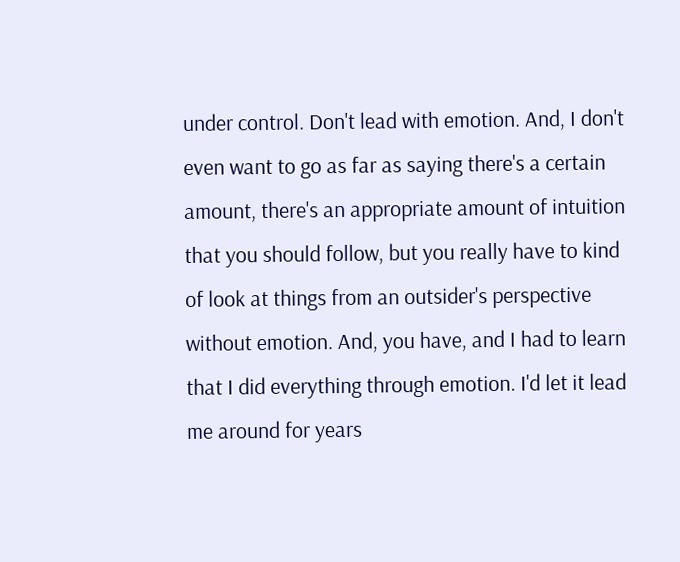under control. Don't lead with emotion. And, I don't even want to go as far as saying there's a certain amount, there's an appropriate amount of intuition that you should follow, but you really have to kind of look at things from an outsider's perspective without emotion. And, you have, and I had to learn that I did everything through emotion. I'd let it lead me around for years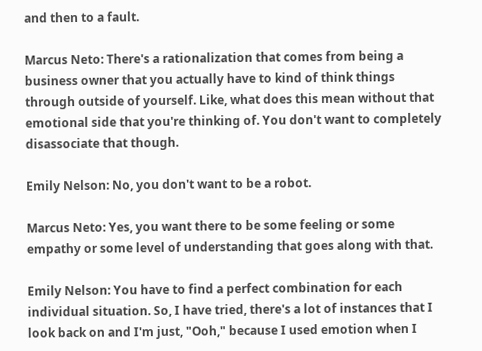and then to a fault.

Marcus Neto: There's a rationalization that comes from being a business owner that you actually have to kind of think things through outside of yourself. Like, what does this mean without that emotional side that you're thinking of. You don't want to completely disassociate that though.

Emily Nelson: No, you don't want to be a robot.

Marcus Neto: Yes, you want there to be some feeling or some empathy or some level of understanding that goes along with that.

Emily Nelson: You have to find a perfect combination for each individual situation. So, I have tried, there's a lot of instances that I look back on and I'm just, "Ooh," because I used emotion when I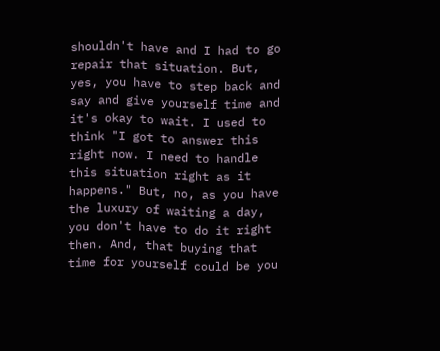shouldn't have and I had to go repair that situation. But, yes, you have to step back and say and give yourself time and it's okay to wait. I used to think "I got to answer this right now. I need to handle this situation right as it happens." But, no, as you have the luxury of waiting a day, you don't have to do it right then. And, that buying that time for yourself could be you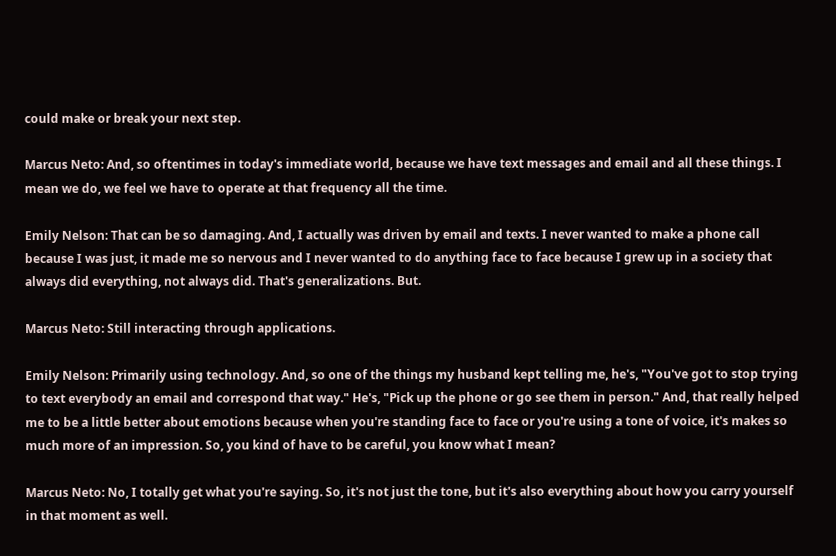could make or break your next step.

Marcus Neto: And, so oftentimes in today's immediate world, because we have text messages and email and all these things. I mean we do, we feel we have to operate at that frequency all the time.

Emily Nelson: That can be so damaging. And, I actually was driven by email and texts. I never wanted to make a phone call because I was just, it made me so nervous and I never wanted to do anything face to face because I grew up in a society that always did everything, not always did. That's generalizations. But.

Marcus Neto: Still interacting through applications.

Emily Nelson: Primarily using technology. And, so one of the things my husband kept telling me, he's, "You've got to stop trying to text everybody an email and correspond that way." He's, "Pick up the phone or go see them in person." And, that really helped me to be a little better about emotions because when you're standing face to face or you're using a tone of voice, it's makes so much more of an impression. So, you kind of have to be careful, you know what I mean?

Marcus Neto: No, I totally get what you're saying. So, it's not just the tone, but it's also everything about how you carry yourself in that moment as well.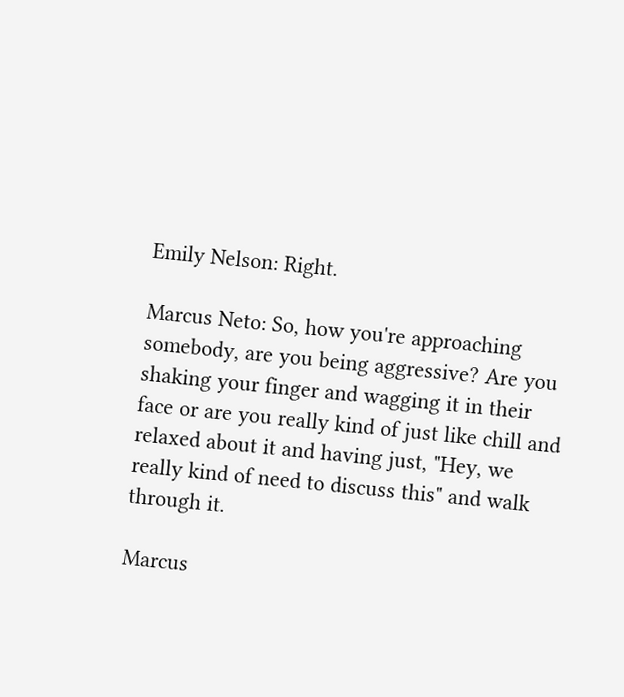Emily Nelson: Right.

Marcus Neto: So, how you're approaching somebody, are you being aggressive? Are you shaking your finger and wagging it in their face or are you really kind of just like chill and relaxed about it and having just, "Hey, we really kind of need to discuss this" and walk through it.

Marcus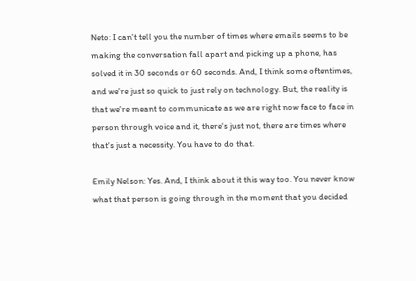Neto: I can't tell you the number of times where emails seems to be making the conversation fall apart and picking up a phone, has solved it in 30 seconds or 60 seconds. And, I think some oftentimes, and we're just so quick to just rely on technology. But, the reality is that we're meant to communicate as we are right now face to face in person through voice and it, there's just not, there are times where that's just a necessity. You have to do that.

Emily Nelson: Yes. And, I think about it this way too. You never know what that person is going through in the moment that you decided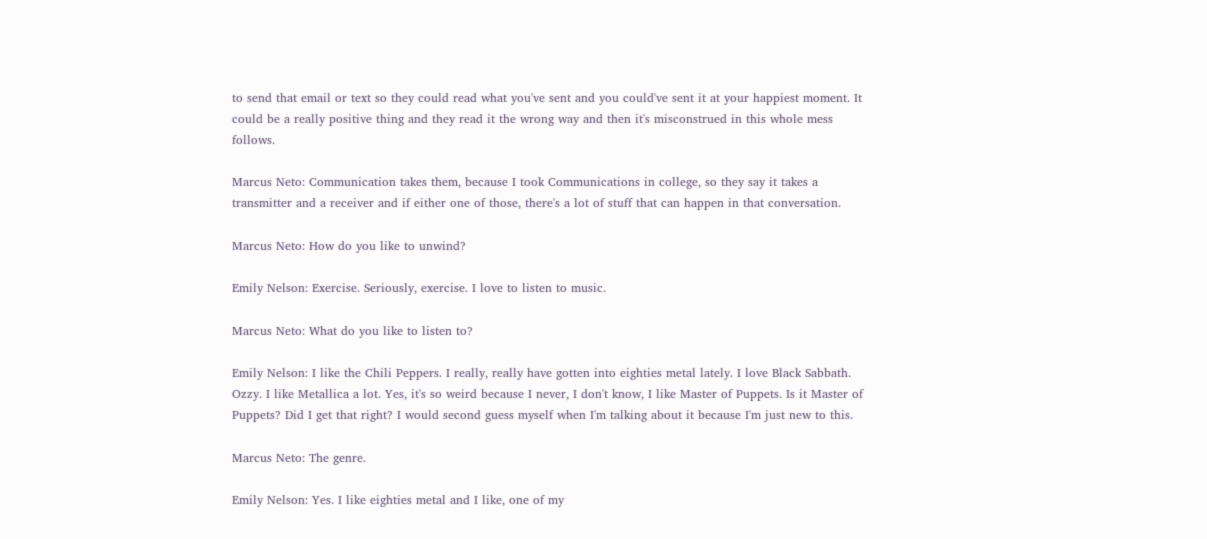to send that email or text so they could read what you've sent and you could've sent it at your happiest moment. It could be a really positive thing and they read it the wrong way and then it's misconstrued in this whole mess follows.

Marcus Neto: Communication takes them, because I took Communications in college, so they say it takes a transmitter and a receiver and if either one of those, there's a lot of stuff that can happen in that conversation.

Marcus Neto: How do you like to unwind?

Emily Nelson: Exercise. Seriously, exercise. I love to listen to music.

Marcus Neto: What do you like to listen to?

Emily Nelson: I like the Chili Peppers. I really, really have gotten into eighties metal lately. I love Black Sabbath. Ozzy. I like Metallica a lot. Yes, it's so weird because I never, I don't know, I like Master of Puppets. Is it Master of Puppets? Did I get that right? I would second guess myself when I'm talking about it because I'm just new to this.

Marcus Neto: The genre.

Emily Nelson: Yes. I like eighties metal and I like, one of my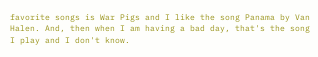favorite songs is War Pigs and I like the song Panama by Van Halen. And, then when I am having a bad day, that's the song I play and I don't know.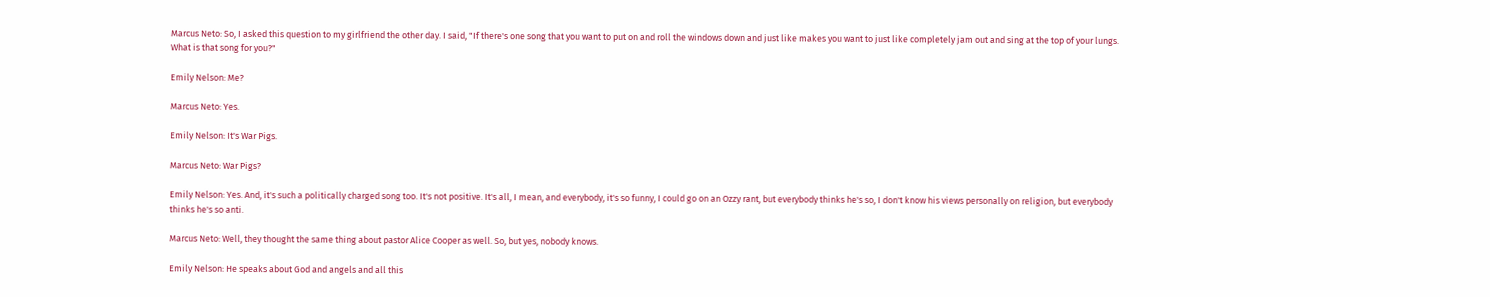Marcus Neto: So, I asked this question to my girlfriend the other day. I said, "If there's one song that you want to put on and roll the windows down and just like makes you want to just like completely jam out and sing at the top of your lungs. What is that song for you?"

Emily Nelson: Me?

Marcus Neto: Yes.

Emily Nelson: It's War Pigs.

Marcus Neto: War Pigs?

Emily Nelson: Yes. And, it's such a politically charged song too. It's not positive. It's all, I mean, and everybody, it's so funny, I could go on an Ozzy rant, but everybody thinks he's so, I don't know his views personally on religion, but everybody thinks he's so anti.

Marcus Neto: Well, they thought the same thing about pastor Alice Cooper as well. So, but yes, nobody knows.

Emily Nelson: He speaks about God and angels and all this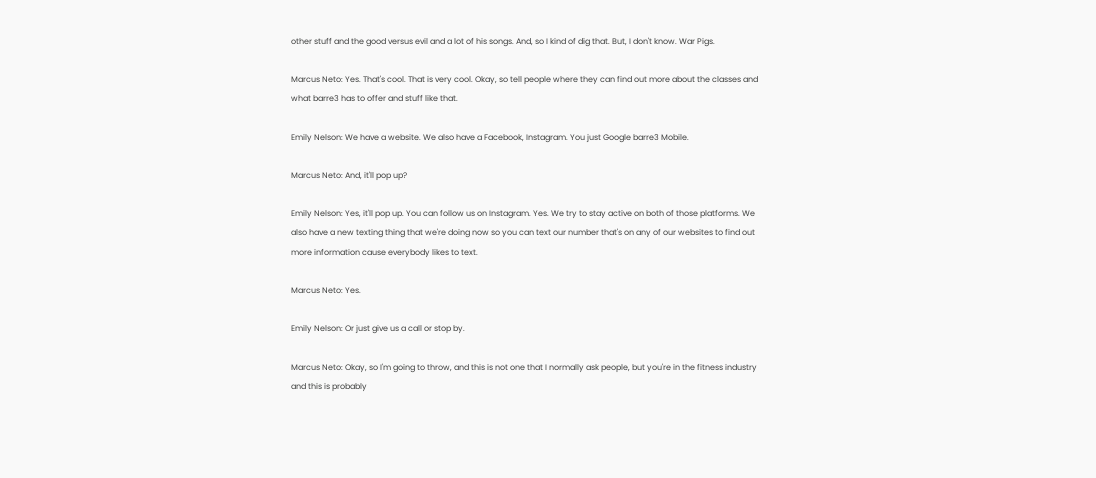other stuff and the good versus evil and a lot of his songs. And, so I kind of dig that. But, I don't know. War Pigs.

Marcus Neto: Yes. That's cool. That is very cool. Okay, so tell people where they can find out more about the classes and what barre3 has to offer and stuff like that.

Emily Nelson: We have a website. We also have a Facebook, Instagram. You just Google barre3 Mobile.

Marcus Neto: And, it'll pop up?

Emily Nelson: Yes, it'll pop up. You can follow us on Instagram. Yes. We try to stay active on both of those platforms. We also have a new texting thing that we're doing now so you can text our number that's on any of our websites to find out more information cause everybody likes to text.

Marcus Neto: Yes.

Emily Nelson: Or just give us a call or stop by.

Marcus Neto: Okay, so I'm going to throw, and this is not one that I normally ask people, but you're in the fitness industry and this is probably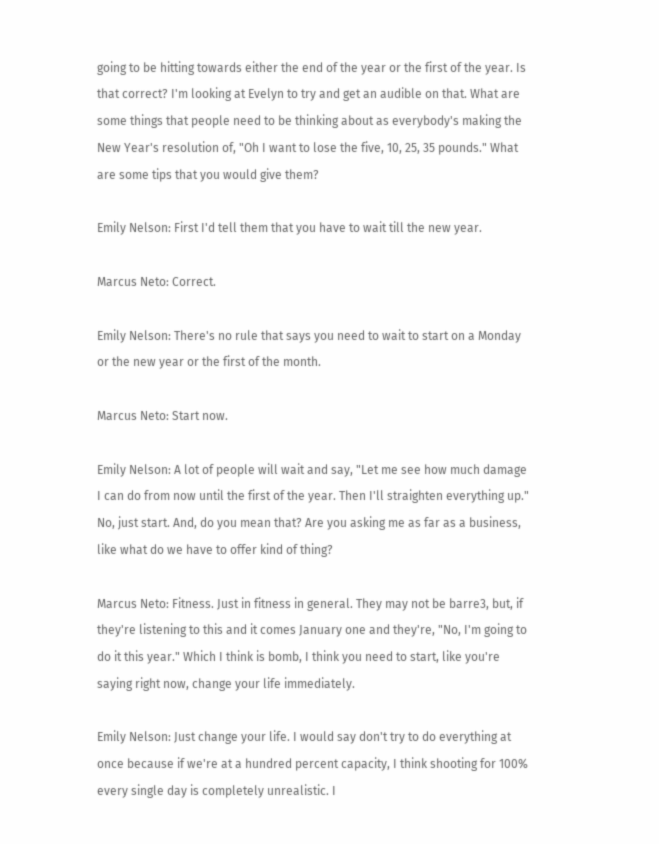going to be hitting towards either the end of the year or the first of the year. Is that correct? I'm looking at Evelyn to try and get an audible on that. What are some things that people need to be thinking about as everybody's making the New Year's resolution of, "Oh I want to lose the five, 10, 25, 35 pounds." What are some tips that you would give them?

Emily Nelson: First I'd tell them that you have to wait till the new year.

Marcus Neto: Correct.

Emily Nelson: There's no rule that says you need to wait to start on a Monday or the new year or the first of the month.

Marcus Neto: Start now.

Emily Nelson: A lot of people will wait and say, "Let me see how much damage I can do from now until the first of the year. Then I'll straighten everything up." No, just start. And, do you mean that? Are you asking me as far as a business, like what do we have to offer kind of thing?

Marcus Neto: Fitness. Just in fitness in general. They may not be barre3, but, if they're listening to this and it comes January one and they're, "No, I'm going to do it this year." Which I think is bomb, I think you need to start, like you're saying right now, change your life immediately.

Emily Nelson: Just change your life. I would say don't try to do everything at once because if we're at a hundred percent capacity, I think shooting for 100% every single day is completely unrealistic. I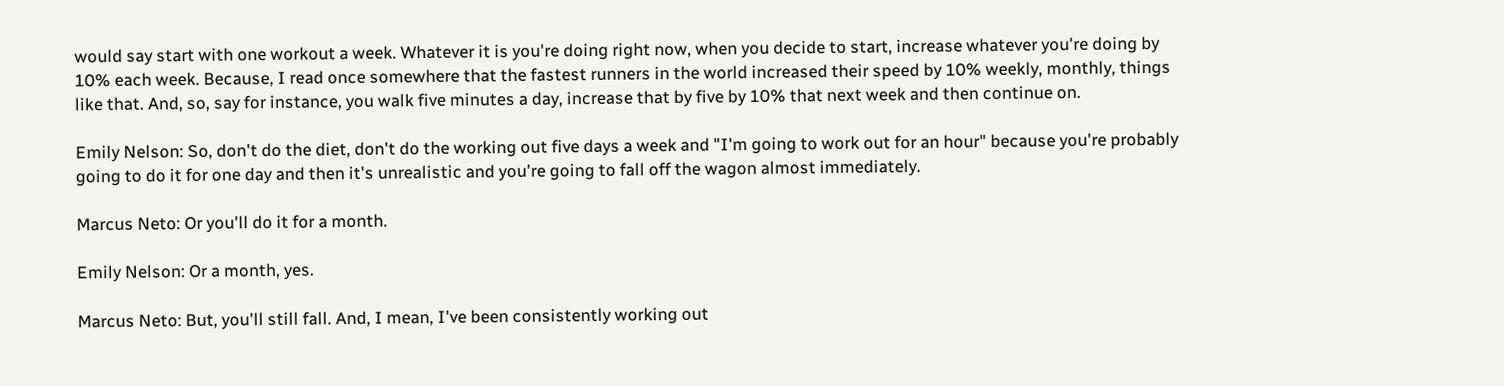would say start with one workout a week. Whatever it is you're doing right now, when you decide to start, increase whatever you're doing by 10% each week. Because, I read once somewhere that the fastest runners in the world increased their speed by 10% weekly, monthly, things like that. And, so, say for instance, you walk five minutes a day, increase that by five by 10% that next week and then continue on.

Emily Nelson: So, don't do the diet, don't do the working out five days a week and "I'm going to work out for an hour" because you're probably going to do it for one day and then it's unrealistic and you're going to fall off the wagon almost immediately.

Marcus Neto: Or you'll do it for a month.

Emily Nelson: Or a month, yes.

Marcus Neto: But, you'll still fall. And, I mean, I've been consistently working out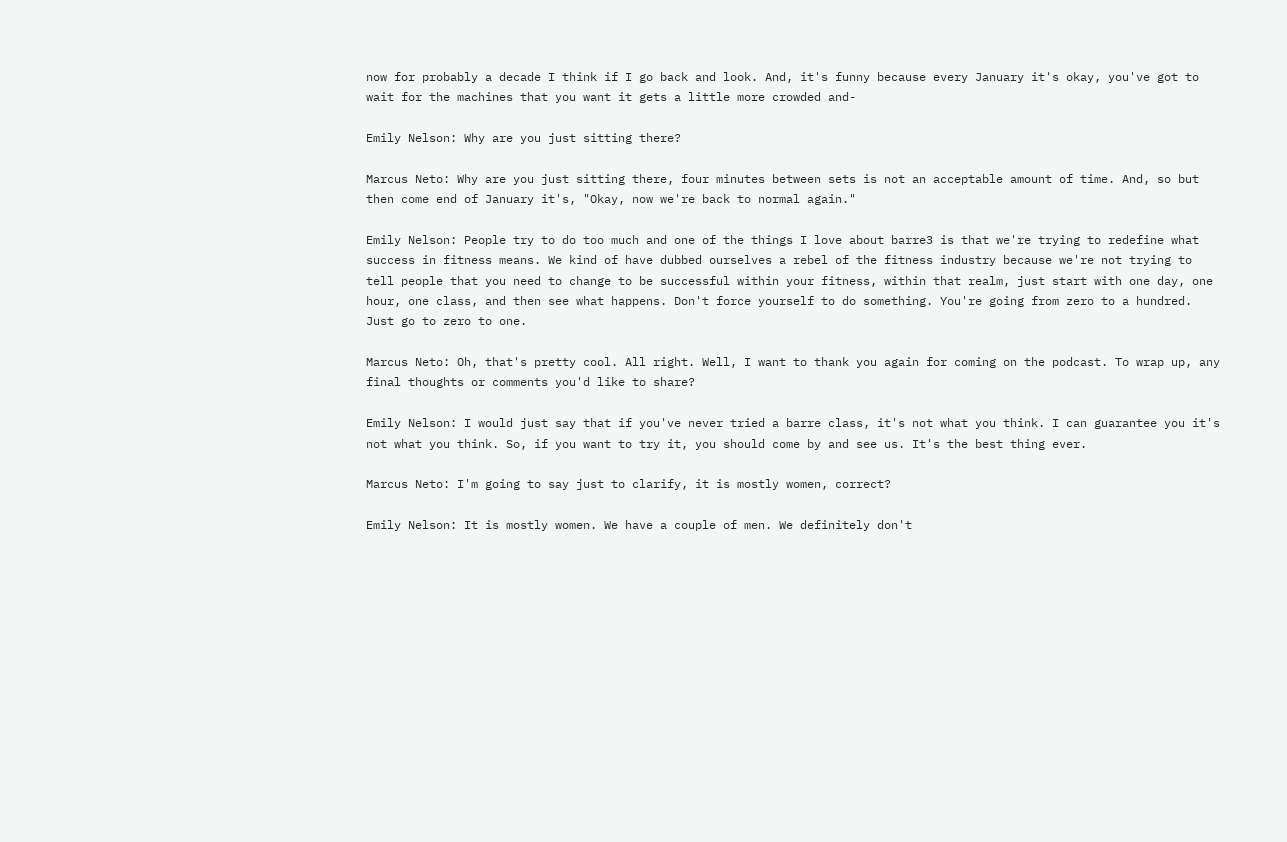now for probably a decade I think if I go back and look. And, it's funny because every January it's okay, you've got to wait for the machines that you want it gets a little more crowded and-

Emily Nelson: Why are you just sitting there?

Marcus Neto: Why are you just sitting there, four minutes between sets is not an acceptable amount of time. And, so but then come end of January it's, "Okay, now we're back to normal again."

Emily Nelson: People try to do too much and one of the things I love about barre3 is that we're trying to redefine what success in fitness means. We kind of have dubbed ourselves a rebel of the fitness industry because we're not trying to tell people that you need to change to be successful within your fitness, within that realm, just start with one day, one hour, one class, and then see what happens. Don't force yourself to do something. You're going from zero to a hundred. Just go to zero to one.

Marcus Neto: Oh, that's pretty cool. All right. Well, I want to thank you again for coming on the podcast. To wrap up, any final thoughts or comments you'd like to share?

Emily Nelson: I would just say that if you've never tried a barre class, it's not what you think. I can guarantee you it's not what you think. So, if you want to try it, you should come by and see us. It's the best thing ever.

Marcus Neto: I'm going to say just to clarify, it is mostly women, correct?

Emily Nelson: It is mostly women. We have a couple of men. We definitely don't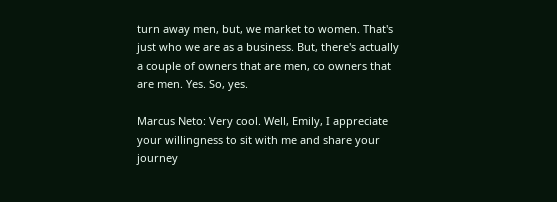turn away men, but, we market to women. That's just who we are as a business. But, there's actually a couple of owners that are men, co owners that are men. Yes. So, yes.

Marcus Neto: Very cool. Well, Emily, I appreciate your willingness to sit with me and share your journey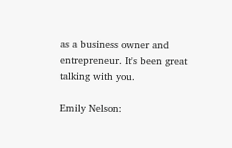as a business owner and entrepreneur. It's been great talking with you.

Emily Nelson: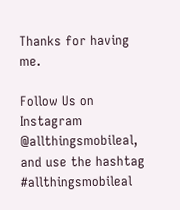Thanks for having me.

Follow Us on Instagram @allthingsmobileal, and use the hashtag #allthingsmobileal